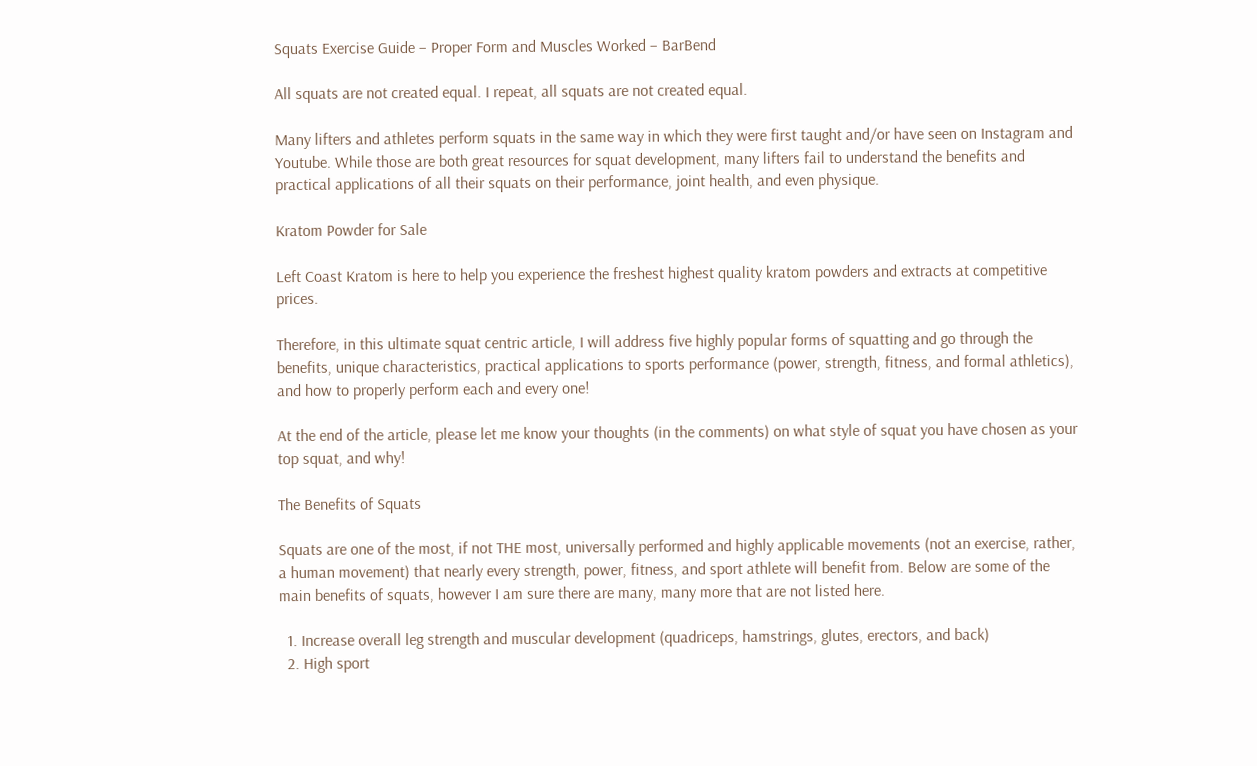Squats Exercise Guide – Proper Form and Muscles Worked – BarBend

All squats are not created equal. I repeat, all squats are not created equal.

Many lifters and athletes perform squats in the same way in which they were first taught and/or have seen on Instagram and Youtube. While those are both great resources for squat development, many lifters fail to understand the benefits and practical applications of all their squats on their performance, joint health, and even physique.

Kratom Powder for Sale

Left Coast Kratom is here to help you experience the freshest highest quality kratom powders and extracts at competitive prices.

Therefore, in this ultimate squat centric article, I will address five highly popular forms of squatting and go through the benefits, unique characteristics, practical applications to sports performance (power, strength, fitness, and formal athletics), and how to properly perform each and every one!

At the end of the article, please let me know your thoughts (in the comments) on what style of squat you have chosen as your top squat, and why!

The Benefits of Squats

Squats are one of the most, if not THE most, universally performed and highly applicable movements (not an exercise, rather, a human movement) that nearly every strength, power, fitness, and sport athlete will benefit from. Below are some of the main benefits of squats, however I am sure there are many, many more that are not listed here.

  1. Increase overall leg strength and muscular development (quadriceps, hamstrings, glutes, erectors, and back)
  2. High sport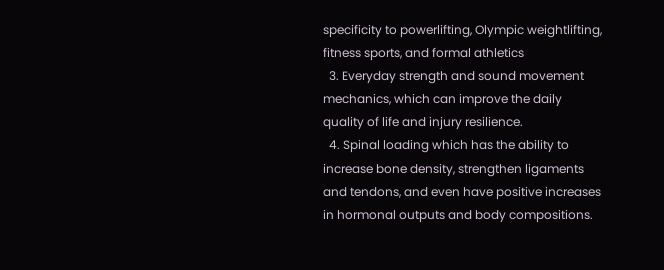specificity to powerlifting, Olympic weightlifting, fitness sports, and formal athletics
  3. Everyday strength and sound movement mechanics, which can improve the daily quality of life and injury resilience.
  4. Spinal loading which has the ability to increase bone density, strengthen ligaments and tendons, and even have positive increases in hormonal outputs and body compositions.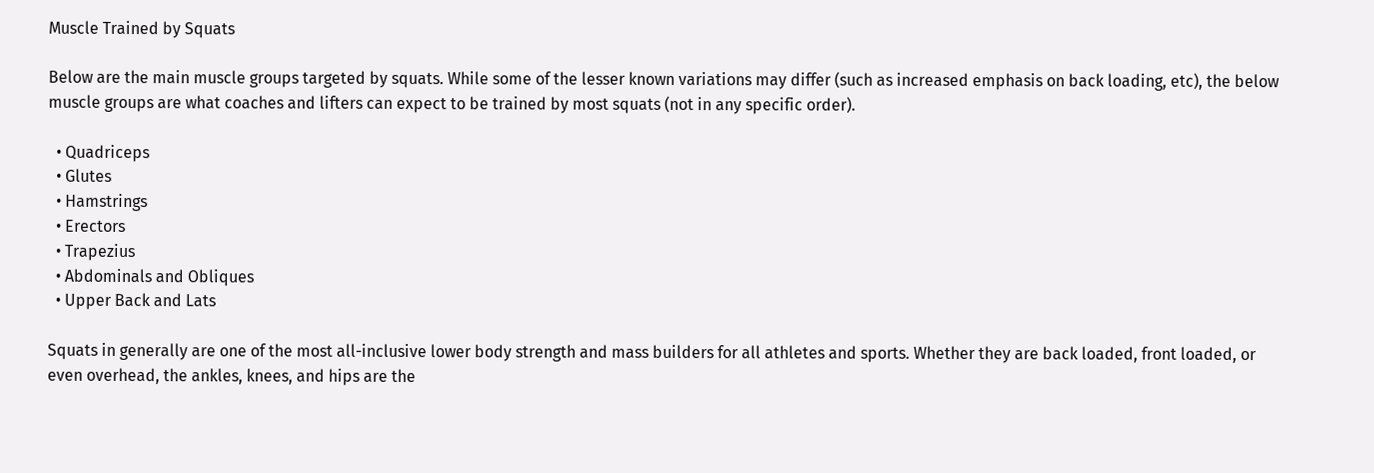Muscle Trained by Squats

Below are the main muscle groups targeted by squats. While some of the lesser known variations may differ (such as increased emphasis on back loading, etc), the below muscle groups are what coaches and lifters can expect to be trained by most squats (not in any specific order).

  • Quadriceps
  • Glutes
  • Hamstrings
  • Erectors
  • Trapezius
  • Abdominals and Obliques
  • Upper Back and Lats

Squats in generally are one of the most all-inclusive lower body strength and mass builders for all athletes and sports. Whether they are back loaded, front loaded, or even overhead, the ankles, knees, and hips are the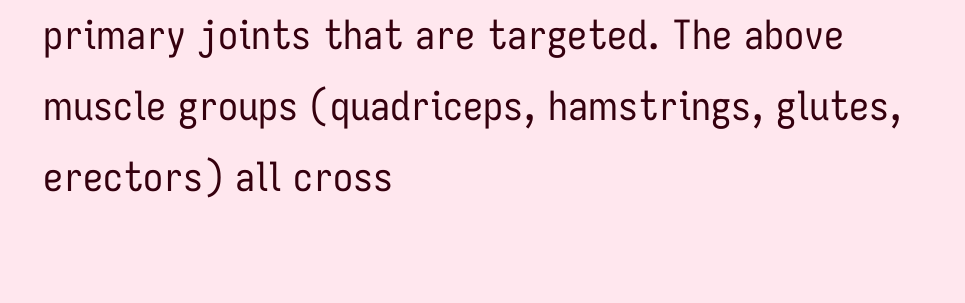primary joints that are targeted. The above muscle groups (quadriceps, hamstrings, glutes, erectors) all cross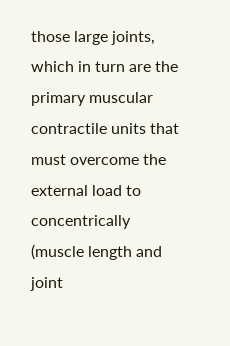those large joints, which in turn are the primary muscular contractile units that must overcome the external load to concentrically (muscle length and joint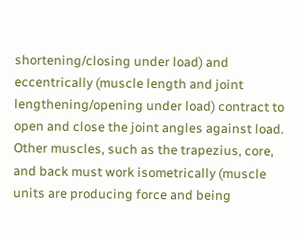shortening/closing under load) and eccentrically (muscle length and joint lengthening/opening under load) contract to open and close the joint angles against load. Other muscles, such as the trapezius, core, and back must work isometrically (muscle units are producing force and being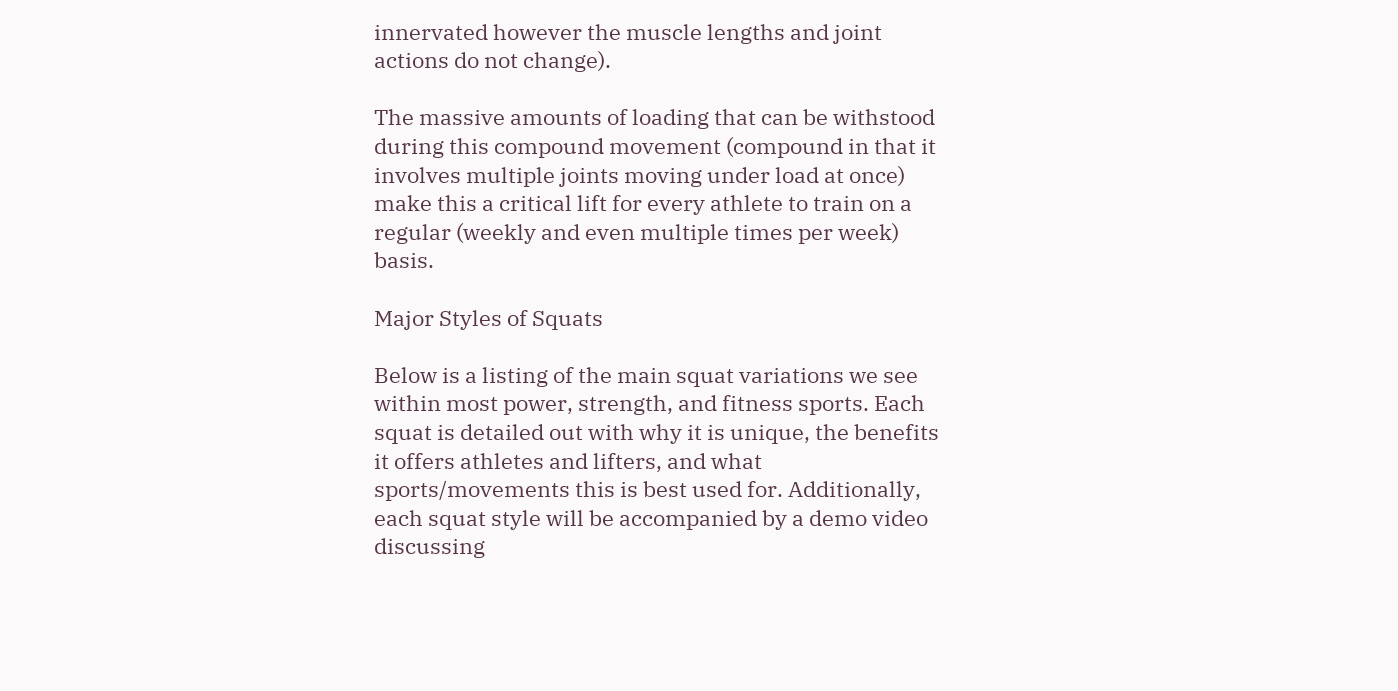innervated however the muscle lengths and joint actions do not change).

The massive amounts of loading that can be withstood during this compound movement (compound in that it involves multiple joints moving under load at once) make this a critical lift for every athlete to train on a regular (weekly and even multiple times per week) basis.

Major Styles of Squats

Below is a listing of the main squat variations we see within most power, strength, and fitness sports. Each squat is detailed out with why it is unique, the benefits it offers athletes and lifters, and what sports/movements this is best used for. Additionally, each squat style will be accompanied by a demo video discussing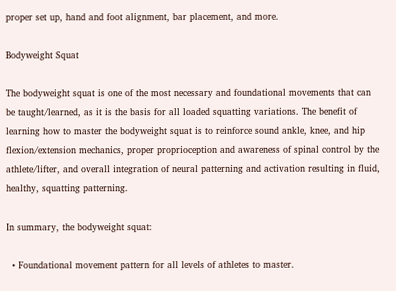proper set up, hand and foot alignment, bar placement, and more.

Bodyweight Squat

The bodyweight squat is one of the most necessary and foundational movements that can be taught/learned, as it is the basis for all loaded squatting variations. The benefit of learning how to master the bodyweight squat is to reinforce sound ankle, knee, and hip flexion/extension mechanics, proper proprioception and awareness of spinal control by the athlete/lifter, and overall integration of neural patterning and activation resulting in fluid, healthy, squatting patterning.

In summary, the bodyweight squat:

  • Foundational movement pattern for all levels of athletes to master.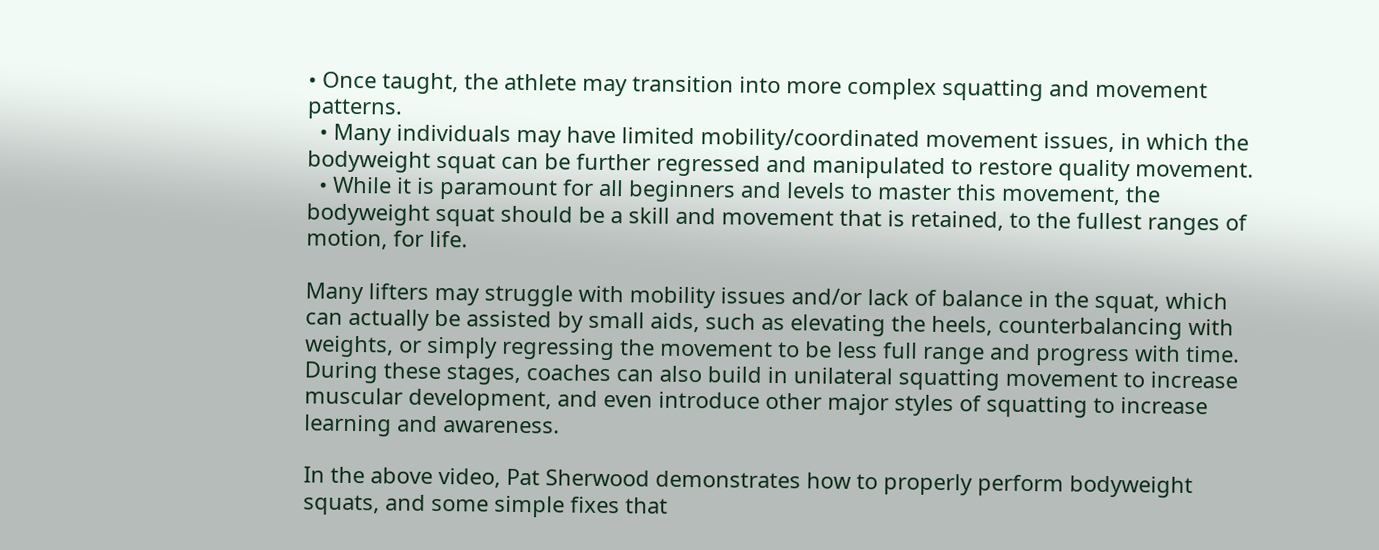• Once taught, the athlete may transition into more complex squatting and movement patterns.
  • Many individuals may have limited mobility/coordinated movement issues, in which the bodyweight squat can be further regressed and manipulated to restore quality movement.
  • While it is paramount for all beginners and levels to master this movement, the bodyweight squat should be a skill and movement that is retained, to the fullest ranges of motion, for life.

Many lifters may struggle with mobility issues and/or lack of balance in the squat, which can actually be assisted by small aids, such as elevating the heels, counterbalancing with weights, or simply regressing the movement to be less full range and progress with time. During these stages, coaches can also build in unilateral squatting movement to increase muscular development, and even introduce other major styles of squatting to increase learning and awareness.

In the above video, Pat Sherwood demonstrates how to properly perform bodyweight squats, and some simple fixes that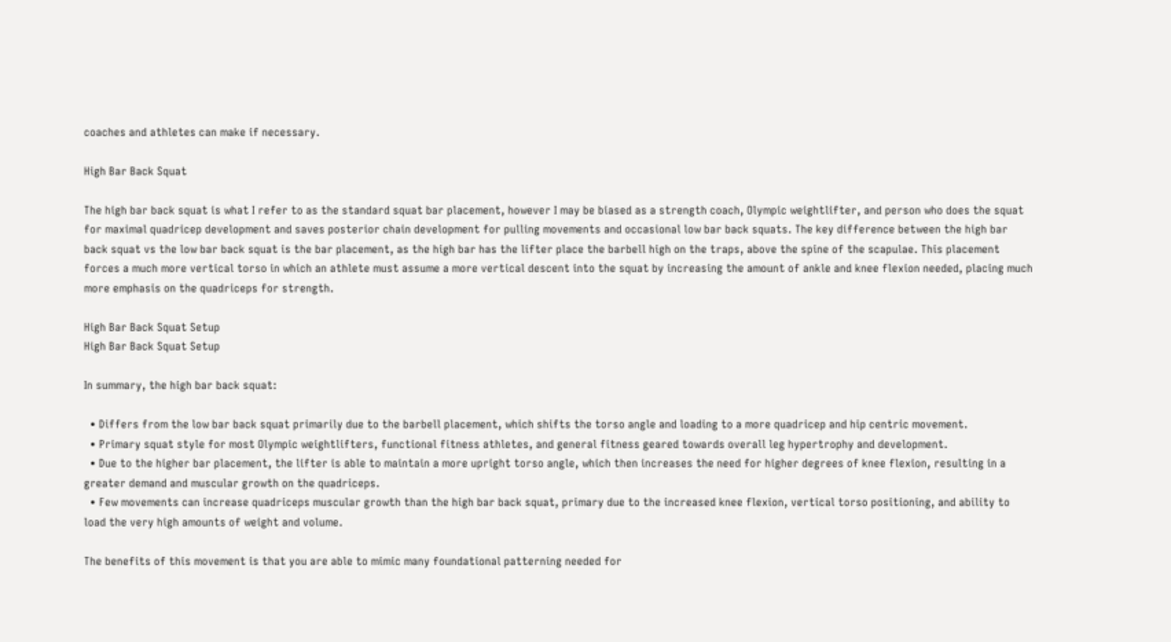coaches and athletes can make if necessary.

High Bar Back Squat

The high bar back squat is what I refer to as the standard squat bar placement, however I may be biased as a strength coach, Olympic weightlifter, and person who does the squat for maximal quadricep development and saves posterior chain development for pulling movements and occasional low bar back squats. The key difference between the high bar back squat vs the low bar back squat is the bar placement, as the high bar has the lifter place the barbell high on the traps, above the spine of the scapulae. This placement forces a much more vertical torso in which an athlete must assume a more vertical descent into the squat by increasing the amount of ankle and knee flexion needed, placing much more emphasis on the quadriceps for strength.

High Bar Back Squat Setup
High Bar Back Squat Setup

In summary, the high bar back squat:

  • Differs from the low bar back squat primarily due to the barbell placement, which shifts the torso angle and loading to a more quadricep and hip centric movement.
  • Primary squat style for most Olympic weightlifters, functional fitness athletes, and general fitness geared towards overall leg hypertrophy and development.
  • Due to the higher bar placement, the lifter is able to maintain a more upright torso angle, which then increases the need for higher degrees of knee flexion, resulting in a greater demand and muscular growth on the quadriceps.
  • Few movements can increase quadriceps muscular growth than the high bar back squat, primary due to the increased knee flexion, vertical torso positioning, and ability to load the very high amounts of weight and volume.

The benefits of this movement is that you are able to mimic many foundational patterning needed for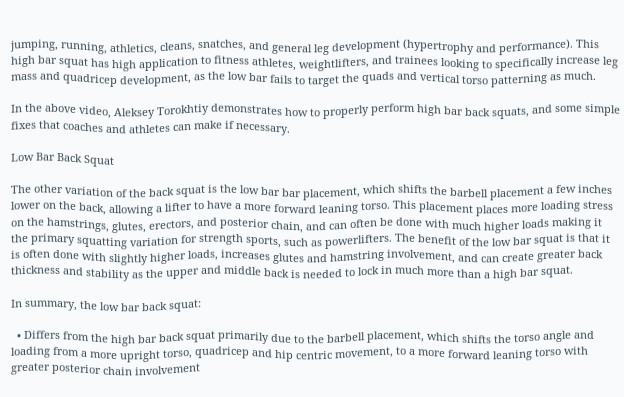jumping, running, athletics, cleans, snatches, and general leg development (hypertrophy and performance). This high bar squat has high application to fitness athletes, weightlifters, and trainees looking to specifically increase leg mass and quadricep development, as the low bar fails to target the quads and vertical torso patterning as much.

In the above video, Aleksey Torokhtiy demonstrates how to properly perform high bar back squats, and some simple fixes that coaches and athletes can make if necessary.

Low Bar Back Squat

The other variation of the back squat is the low bar bar placement, which shifts the barbell placement a few inches lower on the back, allowing a lifter to have a more forward leaning torso. This placement places more loading stress on the hamstrings, glutes, erectors, and posterior chain, and can often be done with much higher loads making it the primary squatting variation for strength sports, such as powerlifters. The benefit of the low bar squat is that it is often done with slightly higher loads, increases glutes and hamstring involvement, and can create greater back thickness and stability as the upper and middle back is needed to lock in much more than a high bar squat.

In summary, the low bar back squat:

  • Differs from the high bar back squat primarily due to the barbell placement, which shifts the torso angle and loading from a more upright torso, quadricep and hip centric movement, to a more forward leaning torso with greater posterior chain involvement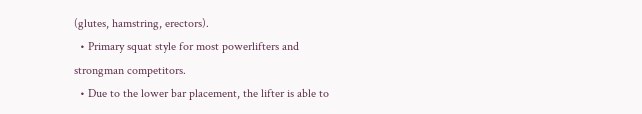(glutes, hamstring, erectors).
  • Primary squat style for most powerlifters and strongman competitors.
  • Due to the lower bar placement, the lifter is able to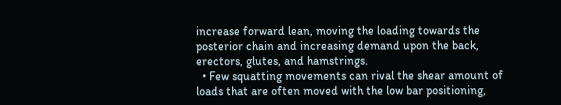increase forward lean, moving the loading towards the posterior chain and increasing demand upon the back, erectors, glutes, and hamstrings.
  • Few squatting movements can rival the shear amount of loads that are often moved with the low bar positioning,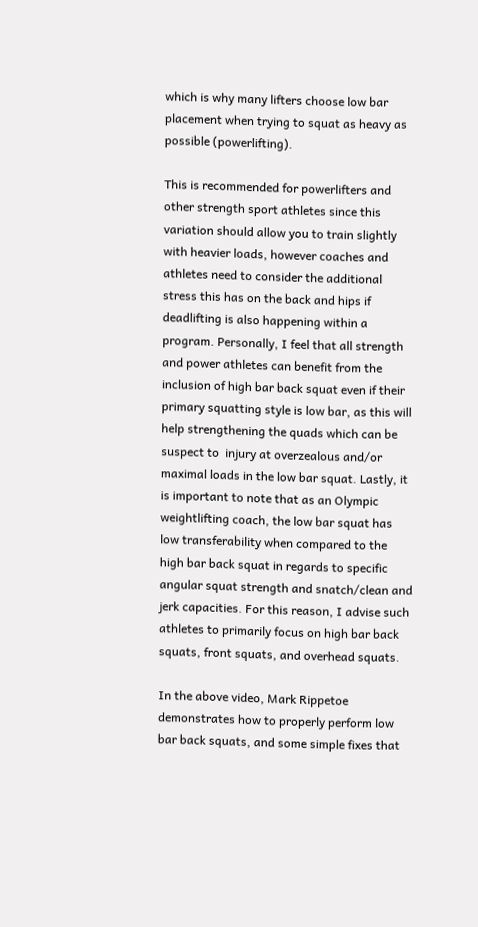which is why many lifters choose low bar placement when trying to squat as heavy as possible (powerlifting).

This is recommended for powerlifters and other strength sport athletes since this variation should allow you to train slightly with heavier loads, however coaches and athletes need to consider the additional stress this has on the back and hips if deadlifting is also happening within a program. Personally, I feel that all strength and power athletes can benefit from the inclusion of high bar back squat even if their primary squatting style is low bar, as this will help strengthening the quads which can be suspect to  injury at overzealous and/or maximal loads in the low bar squat. Lastly, it is important to note that as an Olympic weightlifting coach, the low bar squat has low transferability when compared to the high bar back squat in regards to specific angular squat strength and snatch/clean and jerk capacities. For this reason, I advise such athletes to primarily focus on high bar back squats, front squats, and overhead squats.

In the above video, Mark Rippetoe demonstrates how to properly perform low bar back squats, and some simple fixes that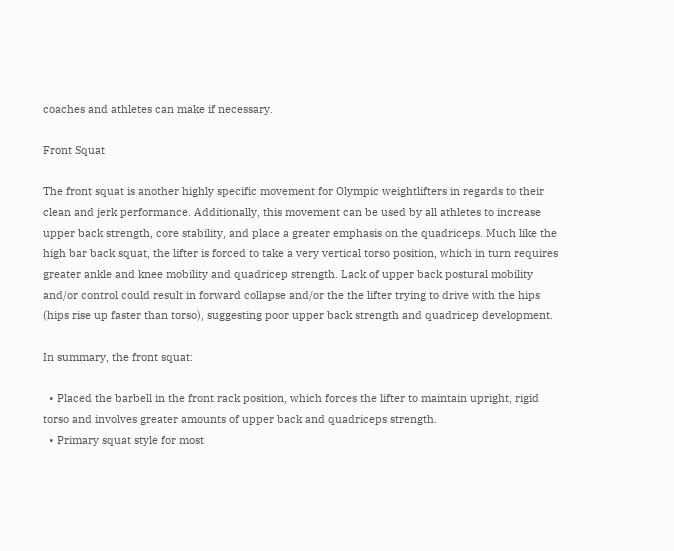coaches and athletes can make if necessary.

Front Squat

The front squat is another highly specific movement for Olympic weightlifters in regards to their clean and jerk performance. Additionally, this movement can be used by all athletes to increase upper back strength, core stability, and place a greater emphasis on the quadriceps. Much like the high bar back squat, the lifter is forced to take a very vertical torso position, which in turn requires greater ankle and knee mobility and quadricep strength. Lack of upper back postural mobility and/or control could result in forward collapse and/or the the lifter trying to drive with the hips (hips rise up faster than torso), suggesting poor upper back strength and quadricep development.

In summary, the front squat:

  • Placed the barbell in the front rack position, which forces the lifter to maintain upright, rigid torso and involves greater amounts of upper back and quadriceps strength.
  • Primary squat style for most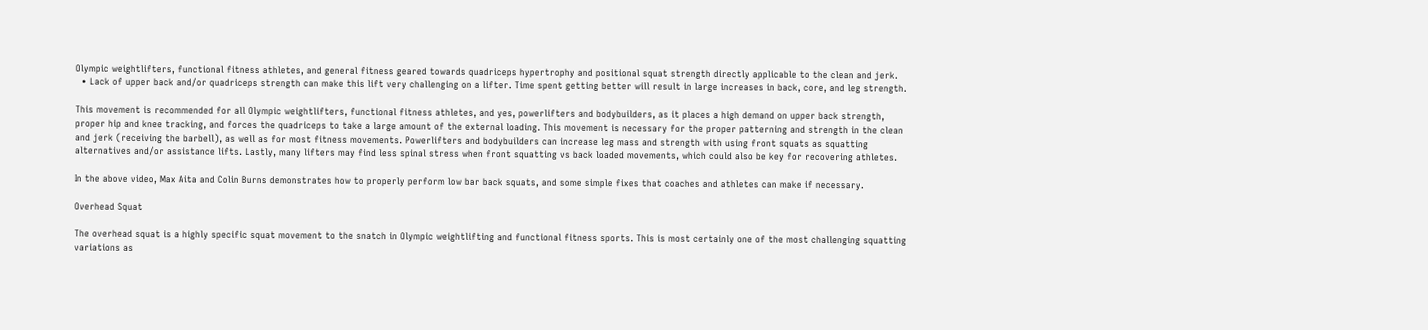Olympic weightlifters, functional fitness athletes, and general fitness geared towards quadriceps hypertrophy and positional squat strength directly applicable to the clean and jerk.
  • Lack of upper back and/or quadriceps strength can make this lift very challenging on a lifter. Time spent getting better will result in large increases in back, core, and leg strength.

This movement is recommended for all Olympic weightlifters, functional fitness athletes, and yes, powerlifters and bodybuilders, as it places a high demand on upper back strength, proper hip and knee tracking, and forces the quadriceps to take a large amount of the external loading. This movement is necessary for the proper patterning and strength in the clean and jerk (receiving the barbell), as well as for most fitness movements. Powerlifters and bodybuilders can increase leg mass and strength with using front squats as squatting alternatives and/or assistance lifts. Lastly, many lifters may find less spinal stress when front squatting vs back loaded movements, which could also be key for recovering athletes.

In the above video, Max Aita and Colin Burns demonstrates how to properly perform low bar back squats, and some simple fixes that coaches and athletes can make if necessary.

Overhead Squat

The overhead squat is a highly specific squat movement to the snatch in Olympic weightlifting and functional fitness sports. This is most certainly one of the most challenging squatting variations as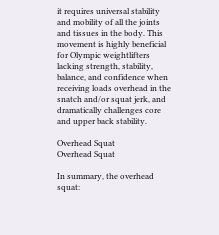it requires universal stability and mobility of all the joints and tissues in the body. This movement is highly beneficial for Olympic weightlifters lacking strength, stability, balance, and confidence when receiving loads overhead in the snatch and/or squat jerk, and dramatically challenges core and upper back stability.

Overhead Squat
Overhead Squat

In summary, the overhead squat: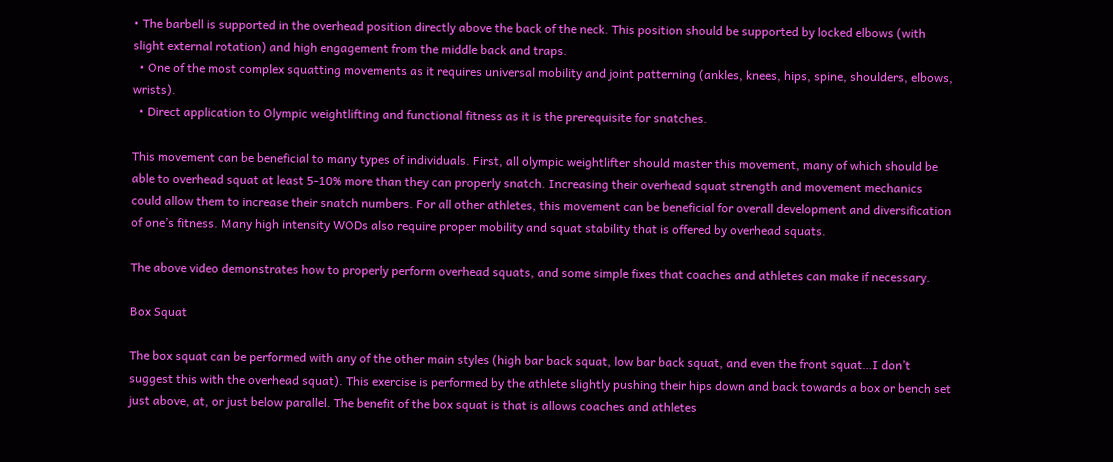• The barbell is supported in the overhead position directly above the back of the neck. This position should be supported by locked elbows (with slight external rotation) and high engagement from the middle back and traps.
  • One of the most complex squatting movements as it requires universal mobility and joint patterning (ankles, knees, hips, spine, shoulders, elbows, wrists).
  • Direct application to Olympic weightlifting and functional fitness as it is the prerequisite for snatches.

This movement can be beneficial to many types of individuals. First, all olympic weightlifter should master this movement, many of which should be able to overhead squat at least 5-10% more than they can properly snatch. Increasing their overhead squat strength and movement mechanics could allow them to increase their snatch numbers. For all other athletes, this movement can be beneficial for overall development and diversification of one’s fitness. Many high intensity WODs also require proper mobility and squat stability that is offered by overhead squats.

The above video demonstrates how to properly perform overhead squats, and some simple fixes that coaches and athletes can make if necessary.

Box Squat

The box squat can be performed with any of the other main styles (high bar back squat, low bar back squat, and even the front squat…I don’t suggest this with the overhead squat). This exercise is performed by the athlete slightly pushing their hips down and back towards a box or bench set just above, at, or just below parallel. The benefit of the box squat is that is allows coaches and athletes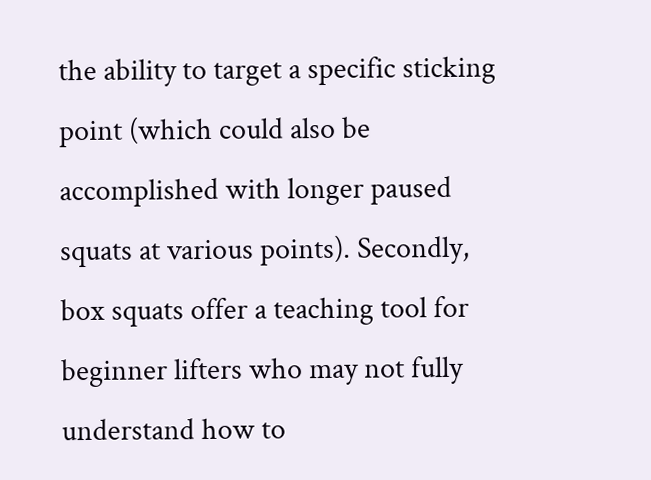the ability to target a specific sticking point (which could also be accomplished with longer paused squats at various points). Secondly, box squats offer a teaching tool for beginner lifters who may not fully understand how to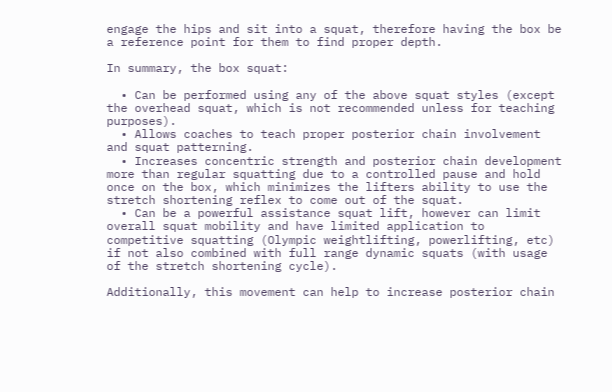engage the hips and sit into a squat, therefore having the box be a reference point for them to find proper depth.

In summary, the box squat:

  • Can be performed using any of the above squat styles (except the overhead squat, which is not recommended unless for teaching purposes).
  • Allows coaches to teach proper posterior chain involvement and squat patterning.
  • Increases concentric strength and posterior chain development more than regular squatting due to a controlled pause and hold once on the box, which minimizes the lifters ability to use the stretch shortening reflex to come out of the squat.
  • Can be a powerful assistance squat lift, however can limit overall squat mobility and have limited application to competitive squatting (Olympic weightlifting, powerlifting, etc) if not also combined with full range dynamic squats (with usage of the stretch shortening cycle).

Additionally, this movement can help to increase posterior chain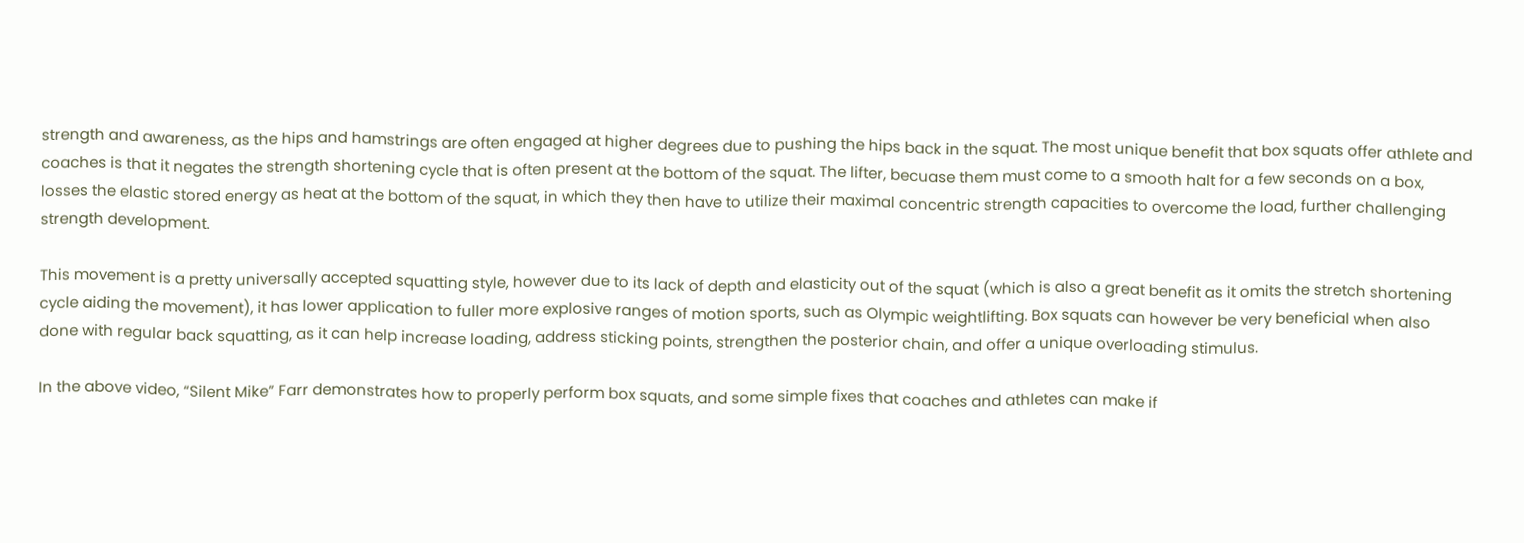strength and awareness, as the hips and hamstrings are often engaged at higher degrees due to pushing the hips back in the squat. The most unique benefit that box squats offer athlete and coaches is that it negates the strength shortening cycle that is often present at the bottom of the squat. The lifter, becuase them must come to a smooth halt for a few seconds on a box, losses the elastic stored energy as heat at the bottom of the squat, in which they then have to utilize their maximal concentric strength capacities to overcome the load, further challenging strength development.

This movement is a pretty universally accepted squatting style, however due to its lack of depth and elasticity out of the squat (which is also a great benefit as it omits the stretch shortening cycle aiding the movement), it has lower application to fuller more explosive ranges of motion sports, such as Olympic weightlifting. Box squats can however be very beneficial when also done with regular back squatting, as it can help increase loading, address sticking points, strengthen the posterior chain, and offer a unique overloading stimulus.

In the above video, “Silent Mike” Farr demonstrates how to properly perform box squats, and some simple fixes that coaches and athletes can make if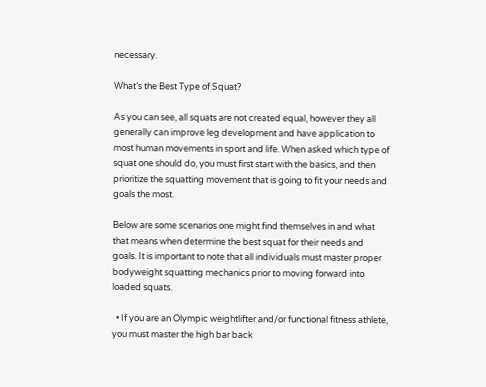necessary.

What’s the Best Type of Squat?

As you can see, all squats are not created equal, however they all generally can improve leg development and have application to most human movements in sport and life. When asked which type of squat one should do, you must first start with the basics, and then prioritize the squatting movement that is going to fit your needs and goals the most.

Below are some scenarios one might find themselves in and what that means when determine the best squat for their needs and goals. It is important to note that all individuals must master proper bodyweight squatting mechanics prior to moving forward into loaded squats.

  • If you are an Olympic weightlifter and/or functional fitness athlete, you must master the high bar back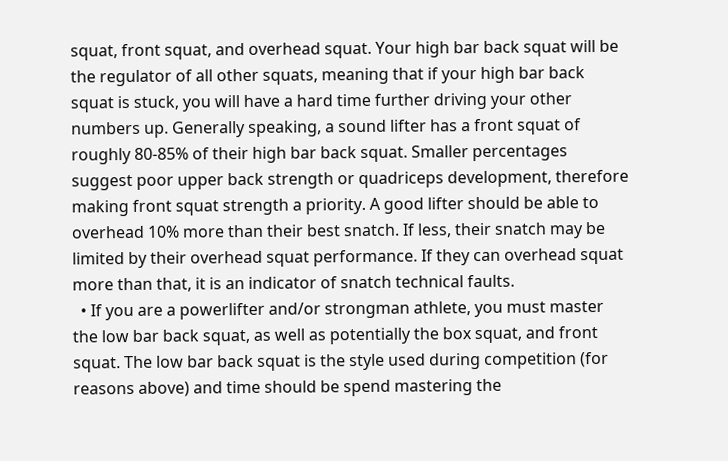squat, front squat, and overhead squat. Your high bar back squat will be the regulator of all other squats, meaning that if your high bar back squat is stuck, you will have a hard time further driving your other numbers up. Generally speaking, a sound lifter has a front squat of roughly 80-85% of their high bar back squat. Smaller percentages suggest poor upper back strength or quadriceps development, therefore making front squat strength a priority. A good lifter should be able to overhead 10% more than their best snatch. If less, their snatch may be limited by their overhead squat performance. If they can overhead squat more than that, it is an indicator of snatch technical faults.
  • If you are a powerlifter and/or strongman athlete, you must master the low bar back squat, as well as potentially the box squat, and front squat. The low bar back squat is the style used during competition (for reasons above) and time should be spend mastering the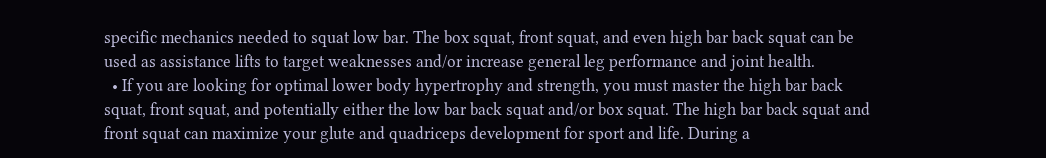specific mechanics needed to squat low bar. The box squat, front squat, and even high bar back squat can be used as assistance lifts to target weaknesses and/or increase general leg performance and joint health.
  • If you are looking for optimal lower body hypertrophy and strength, you must master the high bar back squat, front squat, and potentially either the low bar back squat and/or box squat. The high bar back squat and front squat can maximize your glute and quadriceps development for sport and life. During a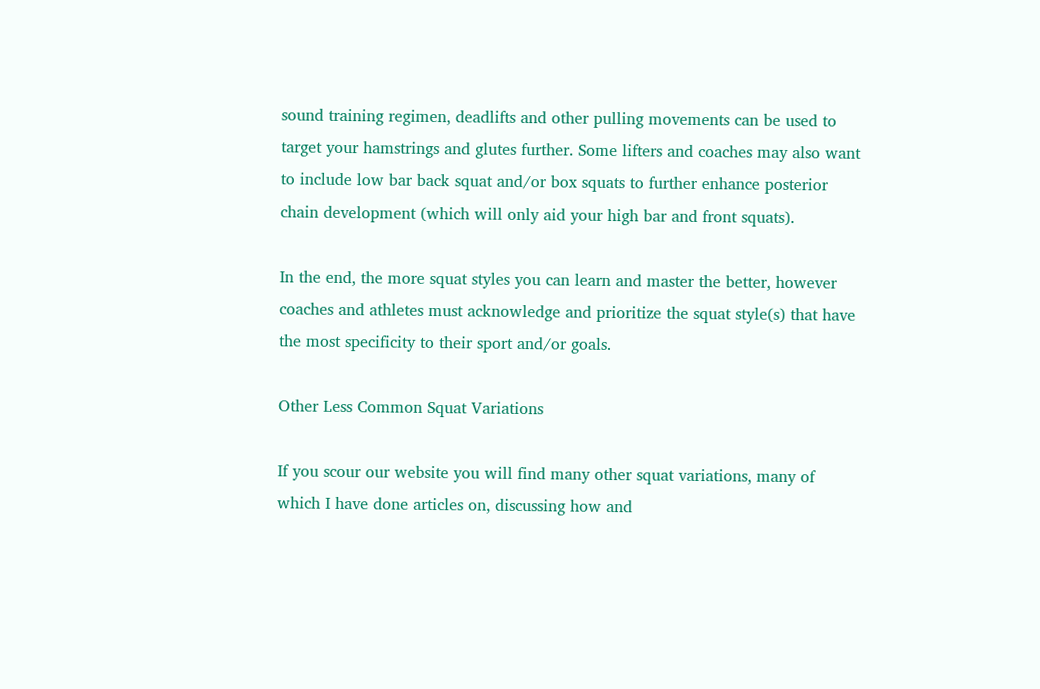sound training regimen, deadlifts and other pulling movements can be used to target your hamstrings and glutes further. Some lifters and coaches may also want to include low bar back squat and/or box squats to further enhance posterior chain development (which will only aid your high bar and front squats).

In the end, the more squat styles you can learn and master the better, however coaches and athletes must acknowledge and prioritize the squat style(s) that have the most specificity to their sport and/or goals.

Other Less Common Squat Variations

If you scour our website you will find many other squat variations, many of which I have done articles on, discussing how and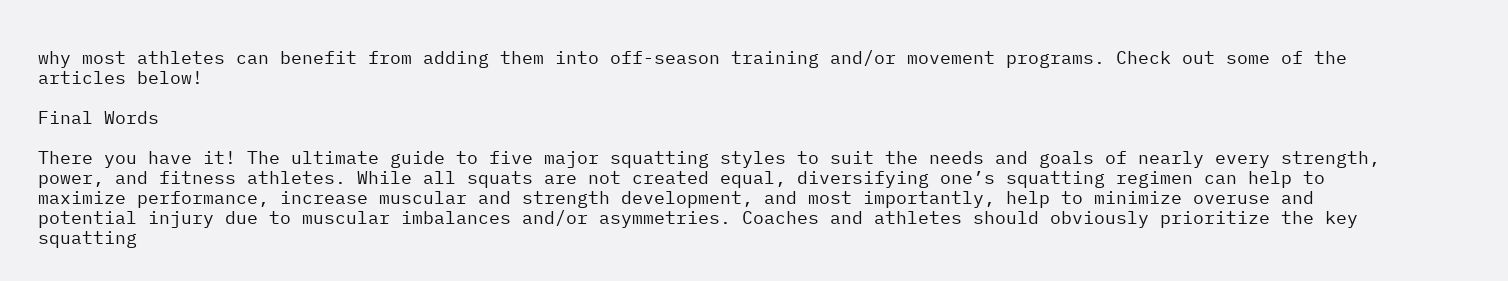why most athletes can benefit from adding them into off-season training and/or movement programs. Check out some of the articles below!

Final Words

There you have it! The ultimate guide to five major squatting styles to suit the needs and goals of nearly every strength, power, and fitness athletes. While all squats are not created equal, diversifying one’s squatting regimen can help to maximize performance, increase muscular and strength development, and most importantly, help to minimize overuse and potential injury due to muscular imbalances and/or asymmetries. Coaches and athletes should obviously prioritize the key squatting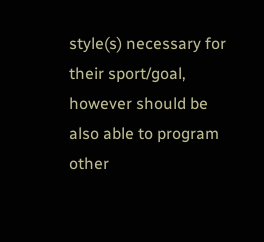style(s) necessary for their sport/goal, however should be also able to program other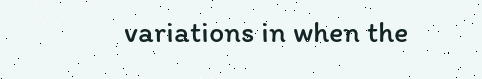variations in when the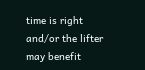time is right and/or the lifter may benefit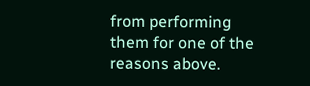from performing them for one of the reasons above.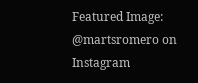Featured Image: @martsromero on Instagram